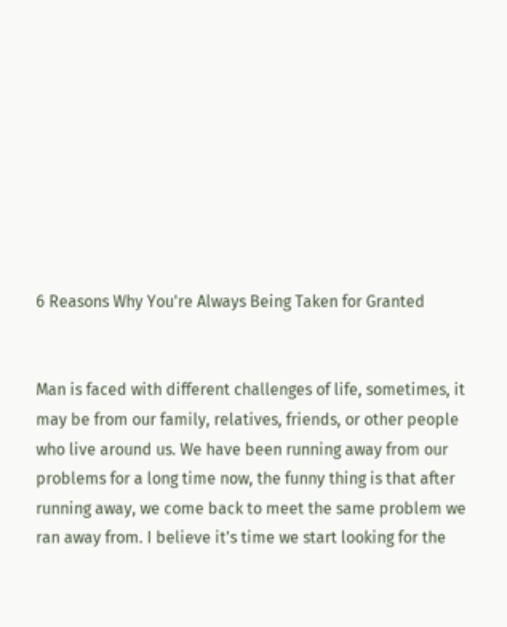6 Reasons Why You're Always Being Taken for Granted


Man is faced with different challenges of life, sometimes, it may be from our family, relatives, friends, or other people who live around us. We have been running away from our problems for a long time now, the funny thing is that after running away, we come back to meet the same problem we ran away from. I believe it's time we start looking for the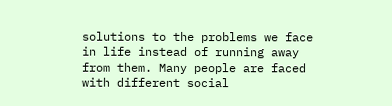solutions to the problems we face in life instead of running away from them. Many people are faced with different social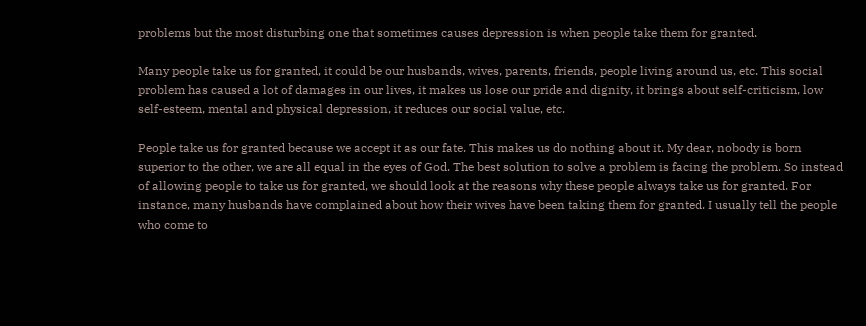problems but the most disturbing one that sometimes causes depression is when people take them for granted.

Many people take us for granted, it could be our husbands, wives, parents, friends, people living around us, etc. This social problem has caused a lot of damages in our lives, it makes us lose our pride and dignity, it brings about self-criticism, low self-esteem, mental and physical depression, it reduces our social value, etc.

People take us for granted because we accept it as our fate. This makes us do nothing about it. My dear, nobody is born superior to the other, we are all equal in the eyes of God. The best solution to solve a problem is facing the problem. So instead of allowing people to take us for granted, we should look at the reasons why these people always take us for granted. For instance, many husbands have complained about how their wives have been taking them for granted. I usually tell the people who come to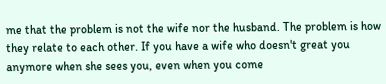me that the problem is not the wife nor the husband. The problem is how they relate to each other. If you have a wife who doesn't great you anymore when she sees you, even when you come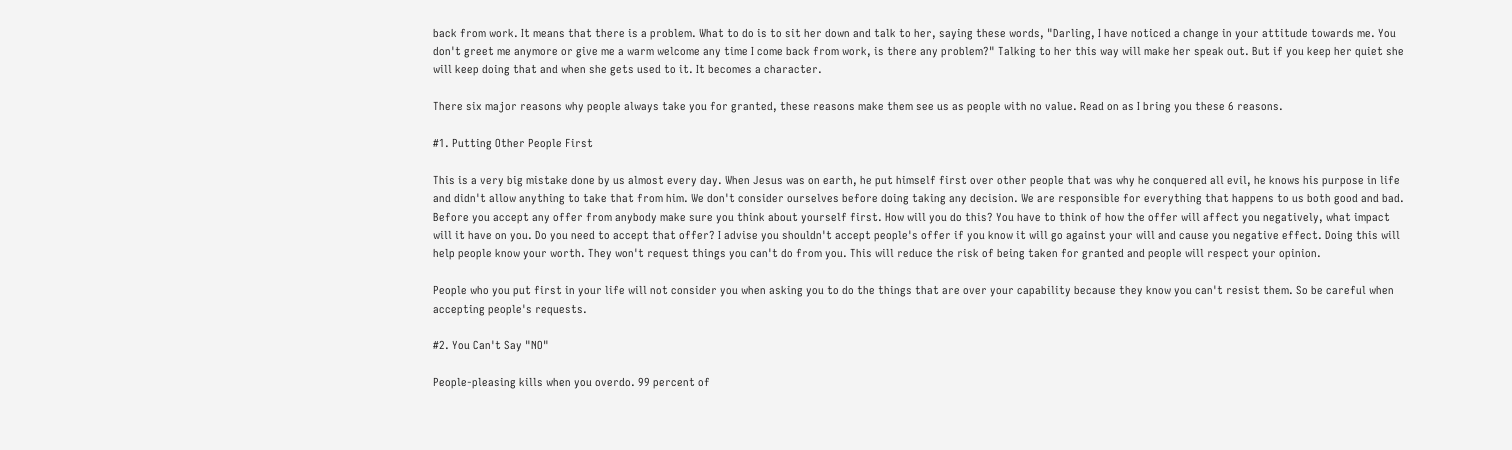back from work. It means that there is a problem. What to do is to sit her down and talk to her, saying these words, "Darling, I have noticed a change in your attitude towards me. You don't greet me anymore or give me a warm welcome any time I come back from work, is there any problem?" Talking to her this way will make her speak out. But if you keep her quiet she will keep doing that and when she gets used to it. It becomes a character.

There six major reasons why people always take you for granted, these reasons make them see us as people with no value. Read on as I bring you these 6 reasons.

#1. Putting Other People First

This is a very big mistake done by us almost every day. When Jesus was on earth, he put himself first over other people that was why he conquered all evil, he knows his purpose in life and didn't allow anything to take that from him. We don't consider ourselves before doing taking any decision. We are responsible for everything that happens to us both good and bad. Before you accept any offer from anybody make sure you think about yourself first. How will you do this? You have to think of how the offer will affect you negatively, what impact will it have on you. Do you need to accept that offer? I advise you shouldn't accept people's offer if you know it will go against your will and cause you negative effect. Doing this will help people know your worth. They won't request things you can't do from you. This will reduce the risk of being taken for granted and people will respect your opinion.

People who you put first in your life will not consider you when asking you to do the things that are over your capability because they know you can't resist them. So be careful when accepting people's requests.

#2. You Can't Say "NO"

People-pleasing kills when you overdo. 99 percent of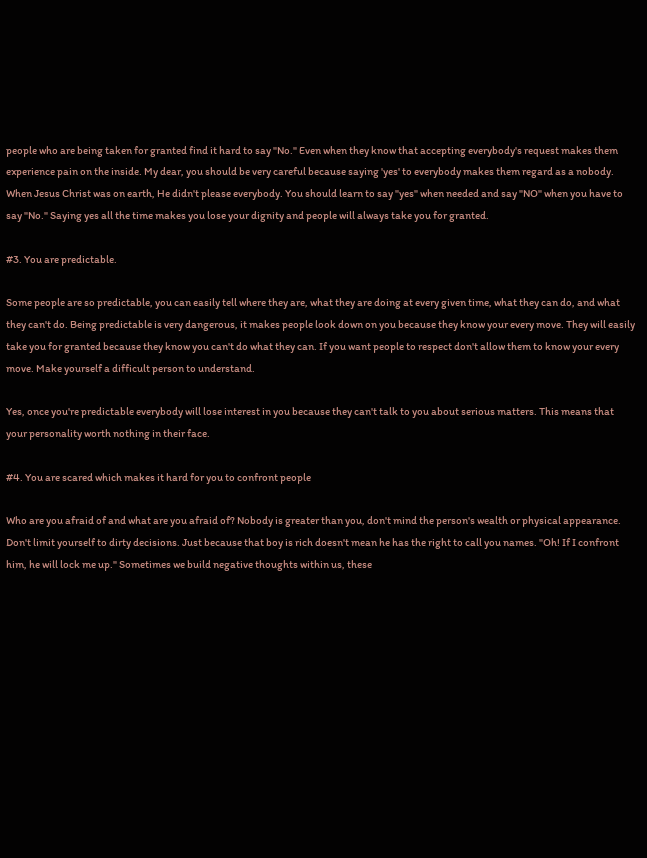people who are being taken for granted find it hard to say "No." Even when they know that accepting everybody's request makes them experience pain on the inside. My dear, you should be very careful because saying 'yes' to everybody makes them regard as a nobody. When Jesus Christ was on earth, He didn't please everybody. You should learn to say "yes" when needed and say "NO" when you have to say "No." Saying yes all the time makes you lose your dignity and people will always take you for granted.

#3. You are predictable.

Some people are so predictable, you can easily tell where they are, what they are doing at every given time, what they can do, and what they can't do. Being predictable is very dangerous, it makes people look down on you because they know your every move. They will easily take you for granted because they know you can't do what they can. If you want people to respect don't allow them to know your every move. Make yourself a difficult person to understand.

Yes, once you're predictable everybody will lose interest in you because they can't talk to you about serious matters. This means that your personality worth nothing in their face.

#4. You are scared which makes it hard for you to confront people

Who are you afraid of and what are you afraid of? Nobody is greater than you, don't mind the person's wealth or physical appearance. Don't limit yourself to dirty decisions. Just because that boy is rich doesn't mean he has the right to call you names. "Oh! If I confront him, he will lock me up." Sometimes we build negative thoughts within us, these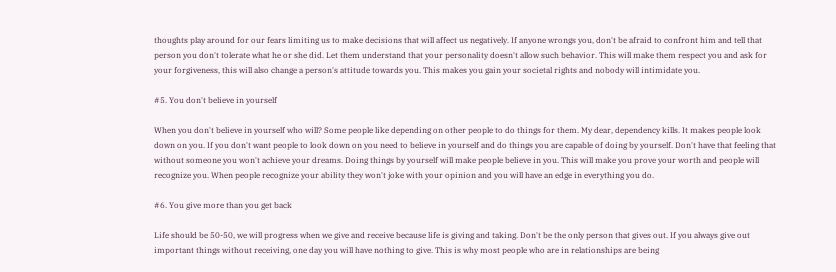thoughts play around for our fears limiting us to make decisions that will affect us negatively. If anyone wrongs you, don't be afraid to confront him and tell that person you don't tolerate what he or she did. Let them understand that your personality doesn't allow such behavior. This will make them respect you and ask for your forgiveness, this will also change a person's attitude towards you. This makes you gain your societal rights and nobody will intimidate you.

#5. You don't believe in yourself

When you don't believe in yourself who will? Some people like depending on other people to do things for them. My dear, dependency kills. It makes people look down on you. If you don't want people to look down on you need to believe in yourself and do things you are capable of doing by yourself. Don't have that feeling that without someone you won't achieve your dreams. Doing things by yourself will make people believe in you. This will make you prove your worth and people will recognize you. When people recognize your ability they won't joke with your opinion and you will have an edge in everything you do.

#6. You give more than you get back

Life should be 50-50, we will progress when we give and receive because life is giving and taking. Don't be the only person that gives out. If you always give out important things without receiving, one day you will have nothing to give. This is why most people who are in relationships are being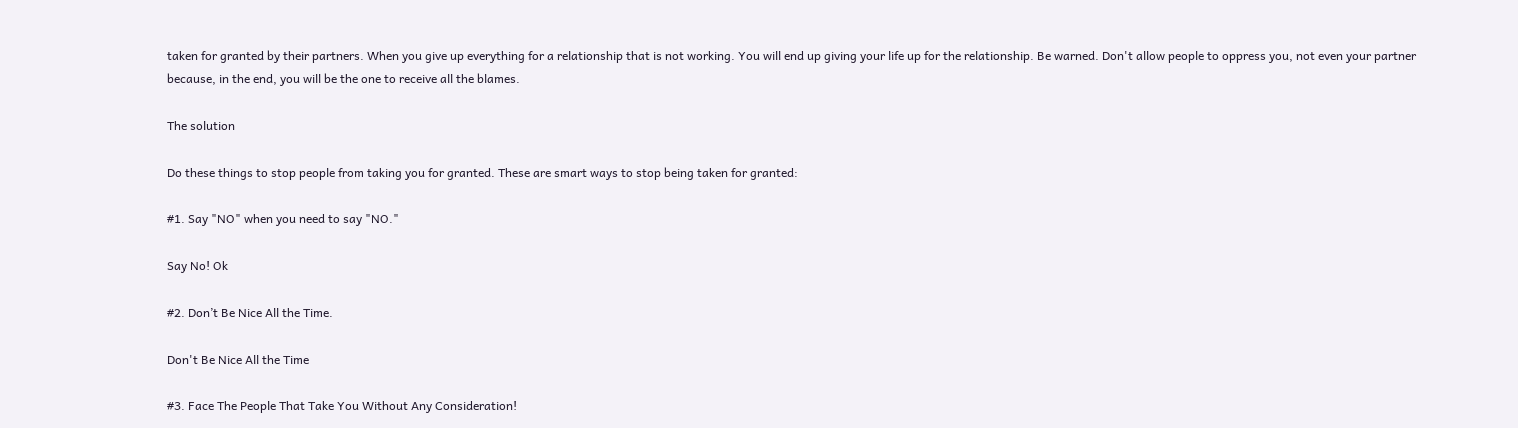taken for granted by their partners. When you give up everything for a relationship that is not working. You will end up giving your life up for the relationship. Be warned. Don't allow people to oppress you, not even your partner because, in the end, you will be the one to receive all the blames.

The solution

Do these things to stop people from taking you for granted. These are smart ways to stop being taken for granted:

#1. Say "NO" when you need to say "NO."

Say No! Ok

#2. Don’t Be Nice All the Time.

Don't Be Nice All the Time

#3. Face The People That Take You Without Any Consideration!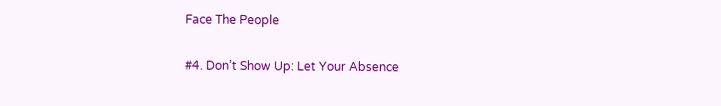Face The People

#4. Don’t Show Up: Let Your Absence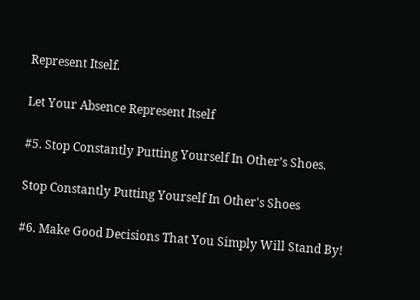Represent Itself.

Let Your Absence Represent Itself

#5. Stop Constantly Putting Yourself In Other’s Shoes.

Stop Constantly Putting Yourself In Other's Shoes

#6. Make Good Decisions That You Simply Will Stand By!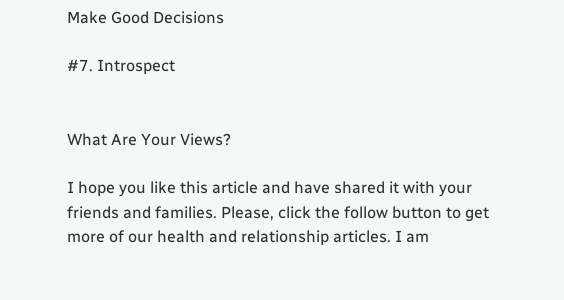Make Good Decisions

#7. Introspect


What Are Your Views?

I hope you like this article and have shared it with your friends and families. Please, click the follow button to get more of our health and relationship articles. I am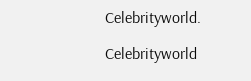Celebrityworld.

Celebrityworld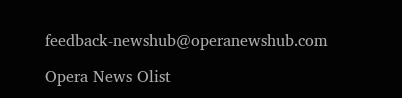feedback-newshub@operanewshub.com

Opera News Olist